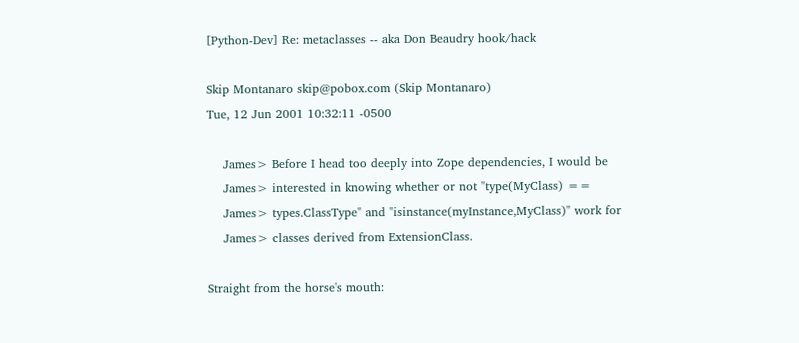[Python-Dev] Re: metaclasses -- aka Don Beaudry hook/hack

Skip Montanaro skip@pobox.com (Skip Montanaro)
Tue, 12 Jun 2001 10:32:11 -0500

    James> Before I head too deeply into Zope dependencies, I would be
    James> interested in knowing whether or not "type(MyClass) ==
    James> types.ClassType" and "isinstance(myInstance,MyClass)" work for
    James> classes derived from ExtensionClass.

Straight from the horse's mouth: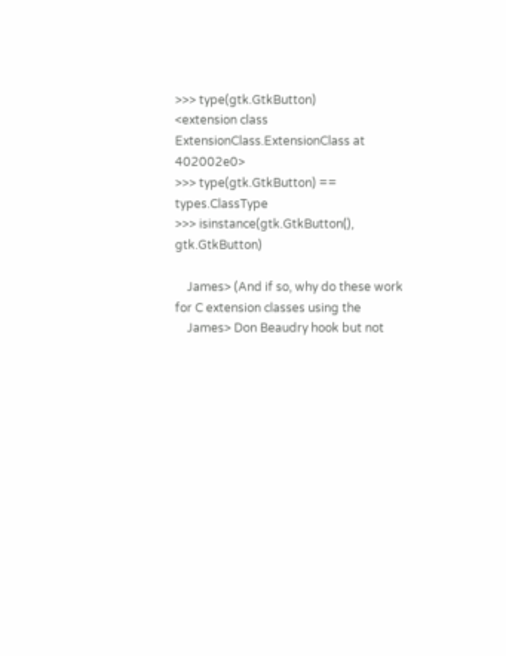>>> type(gtk.GtkButton)
<extension class ExtensionClass.ExtensionClass at 402002e0>
>>> type(gtk.GtkButton) == types.ClassType
>>> isinstance(gtk.GtkButton(), gtk.GtkButton)

    James> (And if so, why do these work for C extension classes using the
    James> Don Beaudry hook but not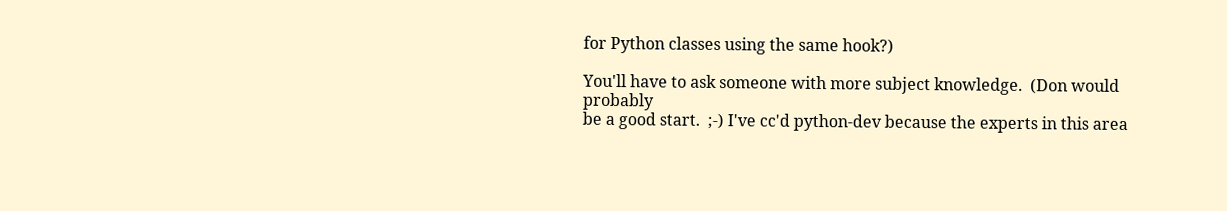for Python classes using the same hook?)

You'll have to ask someone with more subject knowledge.  (Don would probably
be a good start.  ;-) I've cc'd python-dev because the experts in this area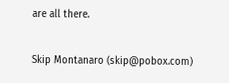are all there.

Skip Montanaro (skip@pobox.com)